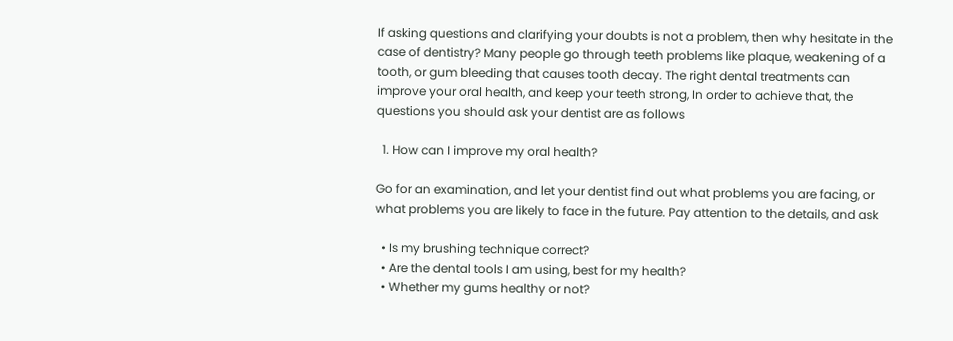If asking questions and clarifying your doubts is not a problem, then why hesitate in the case of dentistry? Many people go through teeth problems like plaque, weakening of a tooth, or gum bleeding that causes tooth decay. The right dental treatments can improve your oral health, and keep your teeth strong, In order to achieve that, the questions you should ask your dentist are as follows

  1. How can I improve my oral health?

Go for an examination, and let your dentist find out what problems you are facing, or what problems you are likely to face in the future. Pay attention to the details, and ask

  • Is my brushing technique correct?
  • Are the dental tools I am using, best for my health?
  • Whether my gums healthy or not?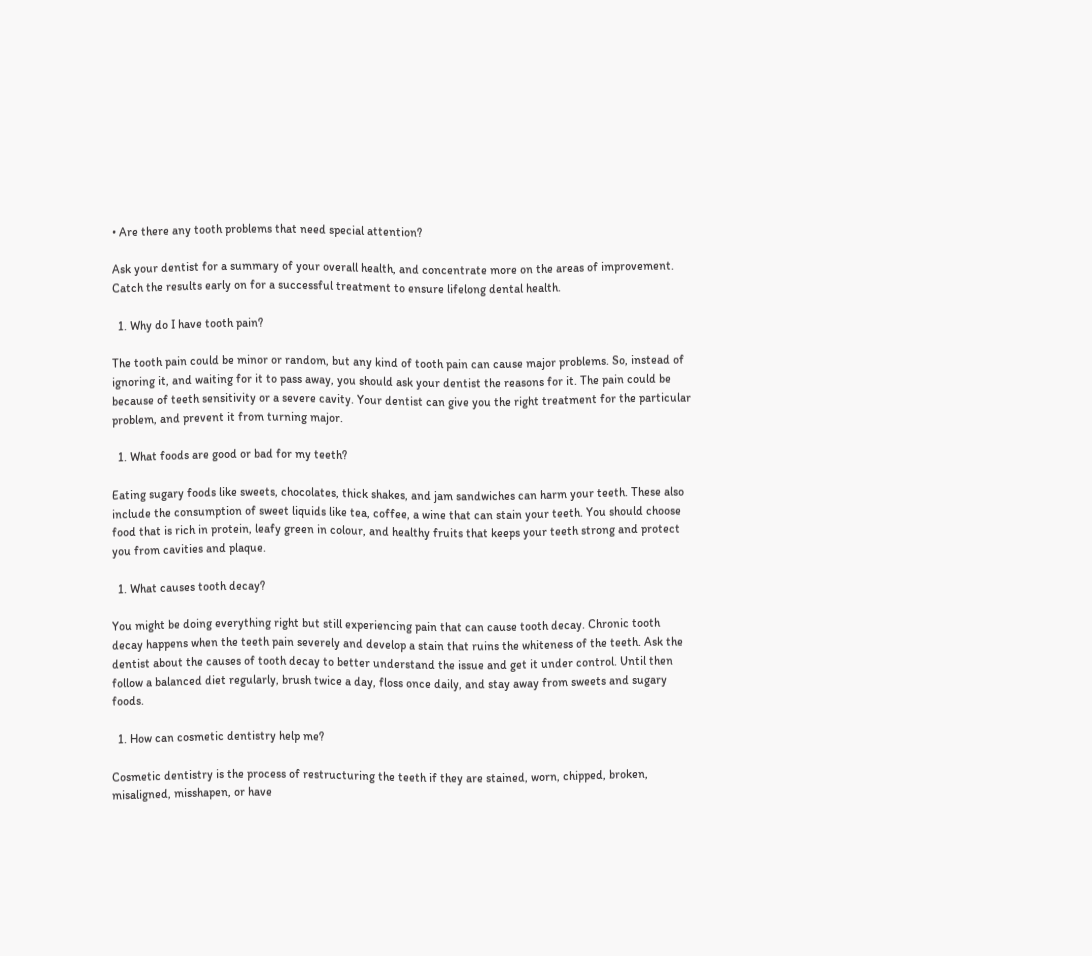• Are there any tooth problems that need special attention?

Ask your dentist for a summary of your overall health, and concentrate more on the areas of improvement. Catch the results early on for a successful treatment to ensure lifelong dental health.

  1. Why do I have tooth pain?

The tooth pain could be minor or random, but any kind of tooth pain can cause major problems. So, instead of ignoring it, and waiting for it to pass away, you should ask your dentist the reasons for it. The pain could be because of teeth sensitivity or a severe cavity. Your dentist can give you the right treatment for the particular problem, and prevent it from turning major.

  1. What foods are good or bad for my teeth?

Eating sugary foods like sweets, chocolates, thick shakes, and jam sandwiches can harm your teeth. These also include the consumption of sweet liquids like tea, coffee, a wine that can stain your teeth. You should choose food that is rich in protein, leafy green in colour, and healthy fruits that keeps your teeth strong and protect you from cavities and plaque.

  1. What causes tooth decay?

You might be doing everything right but still experiencing pain that can cause tooth decay. Chronic tooth decay happens when the teeth pain severely and develop a stain that ruins the whiteness of the teeth. Ask the dentist about the causes of tooth decay to better understand the issue and get it under control. Until then follow a balanced diet regularly, brush twice a day, floss once daily, and stay away from sweets and sugary foods.

  1. How can cosmetic dentistry help me?

Cosmetic dentistry is the process of restructuring the teeth if they are stained, worn, chipped, broken, misaligned, misshapen, or have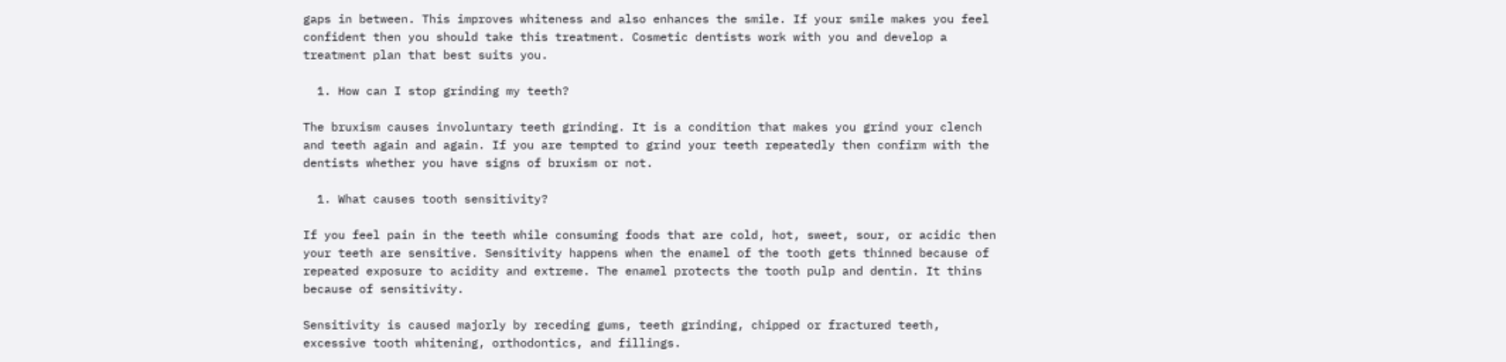gaps in between. This improves whiteness and also enhances the smile. If your smile makes you feel confident then you should take this treatment. Cosmetic dentists work with you and develop a treatment plan that best suits you.

  1. How can I stop grinding my teeth?

The bruxism causes involuntary teeth grinding. It is a condition that makes you grind your clench and teeth again and again. If you are tempted to grind your teeth repeatedly then confirm with the dentists whether you have signs of bruxism or not.

  1. What causes tooth sensitivity?

If you feel pain in the teeth while consuming foods that are cold, hot, sweet, sour, or acidic then your teeth are sensitive. Sensitivity happens when the enamel of the tooth gets thinned because of repeated exposure to acidity and extreme. The enamel protects the tooth pulp and dentin. It thins because of sensitivity.

Sensitivity is caused majorly by receding gums, teeth grinding, chipped or fractured teeth, excessive tooth whitening, orthodontics, and fillings.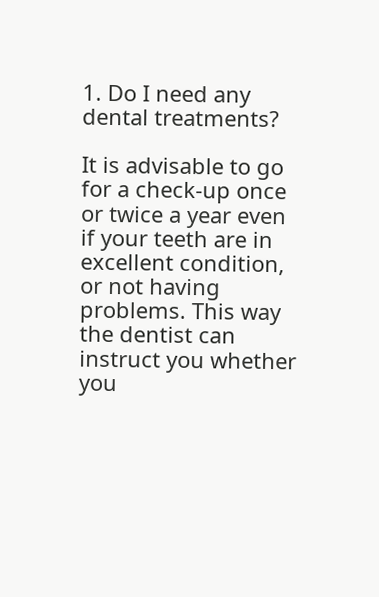1. Do I need any dental treatments?

It is advisable to go for a check-up once or twice a year even if your teeth are in excellent condition, or not having problems. This way the dentist can instruct you whether you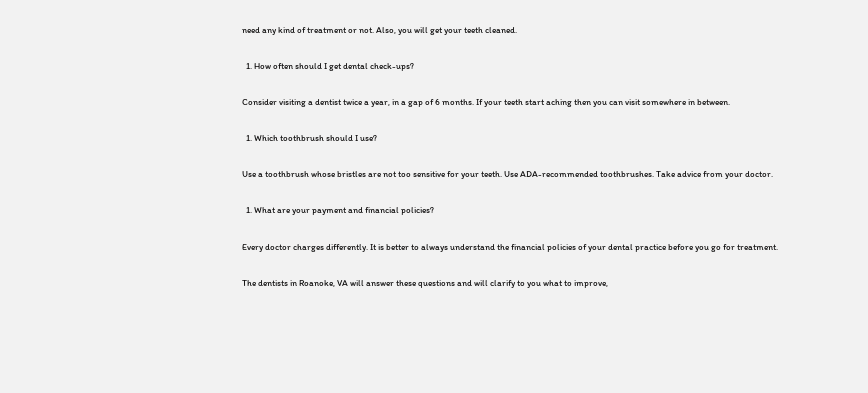need any kind of treatment or not. Also, you will get your teeth cleaned.

  1. How often should I get dental check-ups?

Consider visiting a dentist twice a year, in a gap of 6 months. If your teeth start aching then you can visit somewhere in between.

  1. Which toothbrush should I use?

Use a toothbrush whose bristles are not too sensitive for your teeth. Use ADA-recommended toothbrushes. Take advice from your doctor.

  1. What are your payment and financial policies?

Every doctor charges differently. It is better to always understand the financial policies of your dental practice before you go for treatment.

The dentists in Roanoke, VA will answer these questions and will clarify to you what to improve,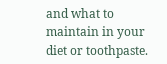and what to maintain in your diet or toothpaste.